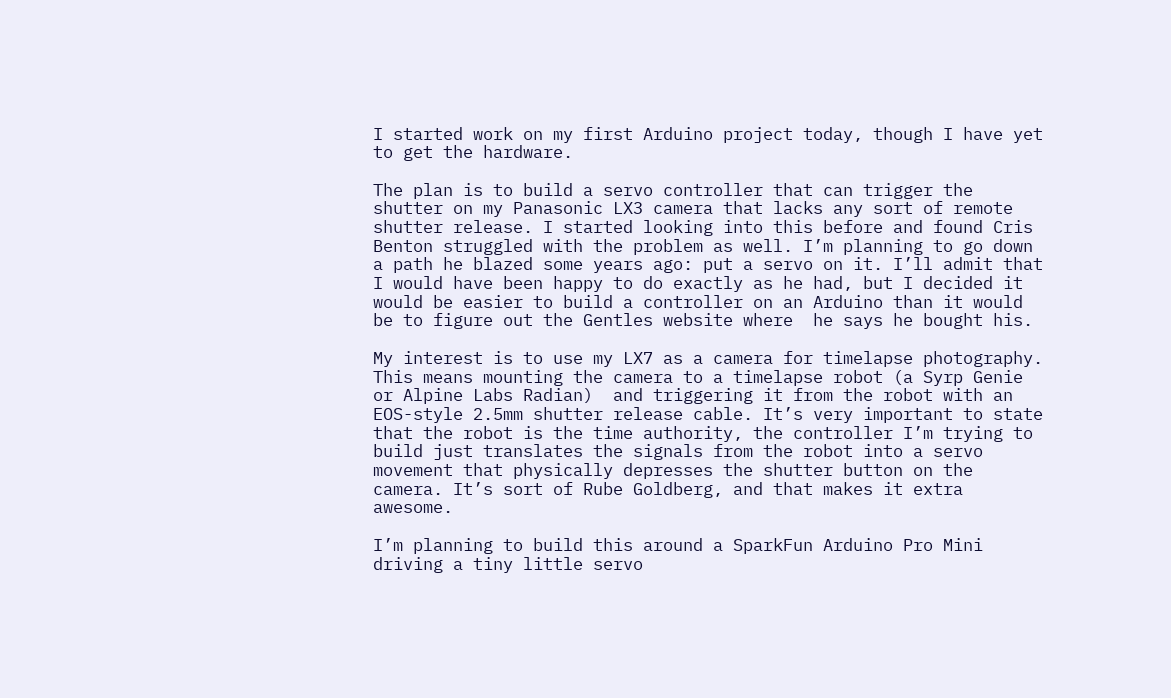I started work on my first Arduino project today, though I have yet to get the hardware.

The plan is to build a servo controller that can trigger the shutter on my Panasonic LX3 camera that lacks any sort of remote shutter release. I started looking into this before and found Cris Benton struggled with the problem as well. I’m planning to go down a path he blazed some years ago: put a servo on it. I’ll admit that I would have been happy to do exactly as he had, but I decided it would be easier to build a controller on an Arduino than it would be to figure out the Gentles website where  he says he bought his.

My interest is to use my LX7 as a camera for timelapse photography. This means mounting the camera to a timelapse robot (a Syrp Genie or Alpine Labs Radian)  and triggering it from the robot with an EOS-style 2.5mm shutter release cable. It’s very important to state that the robot is the time authority, the controller I’m trying to build just translates the signals from the robot into a servo movement that physically depresses the shutter button on the camera. It’s sort of Rube Goldberg, and that makes it extra awesome.

I’m planning to build this around a SparkFun Arduino Pro Mini driving a tiny little servo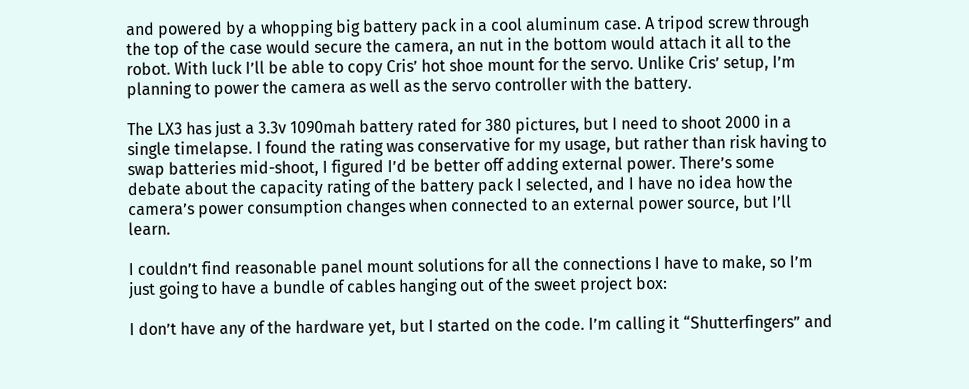and powered by a whopping big battery pack in a cool aluminum case. A tripod screw through the top of the case would secure the camera, an nut in the bottom would attach it all to the robot. With luck I’ll be able to copy Cris’ hot shoe mount for the servo. Unlike Cris’ setup, I’m planning to power the camera as well as the servo controller with the battery.

The LX3 has just a 3.3v 1090mah battery rated for 380 pictures, but I need to shoot 2000 in a single timelapse. I found the rating was conservative for my usage, but rather than risk having to swap batteries mid-shoot, I figured I’d be better off adding external power. There’s some debate about the capacity rating of the battery pack I selected, and I have no idea how the camera’s power consumption changes when connected to an external power source, but I’ll learn.

I couldn’t find reasonable panel mount solutions for all the connections I have to make, so I’m just going to have a bundle of cables hanging out of the sweet project box:

I don’t have any of the hardware yet, but I started on the code. I’m calling it “Shutterfingers” and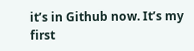it’s in Github now. It’s my first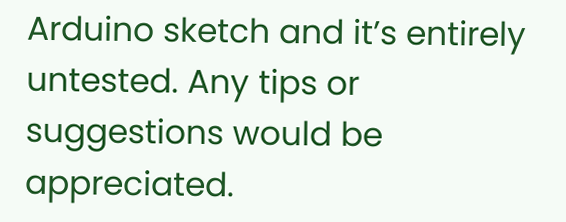Arduino sketch and it’s entirely untested. Any tips or suggestions would be appreciated.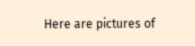Here are pictures of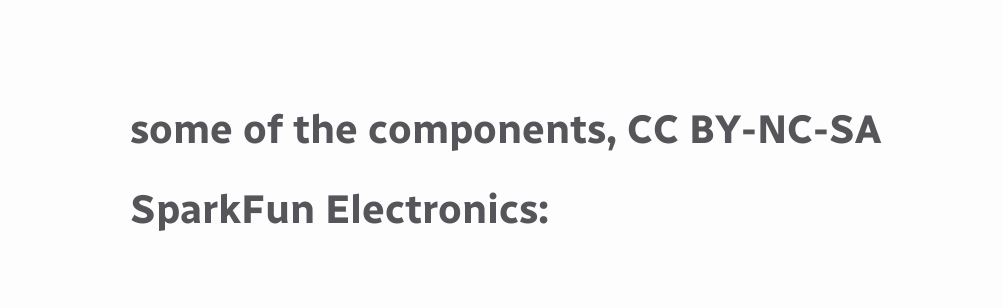some of the components, CC BY-NC-SA SparkFun Electronics: